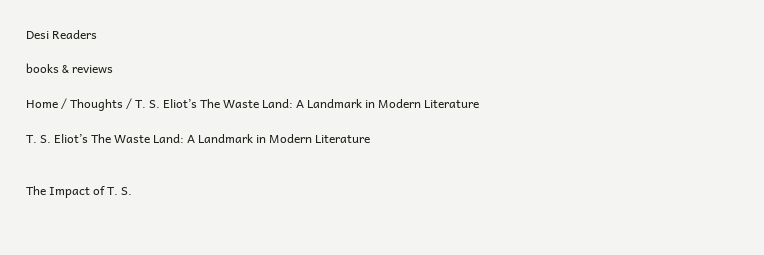Desi Readers

books & reviews

Home / Thoughts / T. S. Eliot’s The Waste Land: A Landmark in Modern Literature

T. S. Eliot’s The Waste Land: A Landmark in Modern Literature


The Impact of T. S.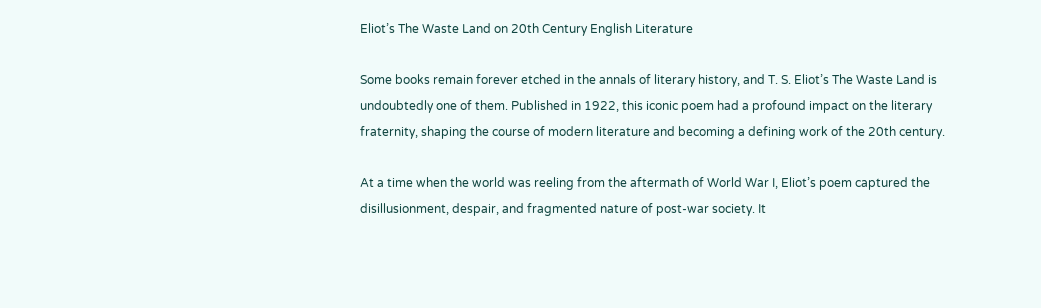Eliot’s The Waste Land on 20th Century English Literature

Some books remain forever etched in the annals of literary history, and T. S. Eliot’s The Waste Land is undoubtedly one of them. Published in 1922, this iconic poem had a profound impact on the literary fraternity, shaping the course of modern literature and becoming a defining work of the 20th century.

At a time when the world was reeling from the aftermath of World War I, Eliot’s poem captured the disillusionment, despair, and fragmented nature of post-war society. It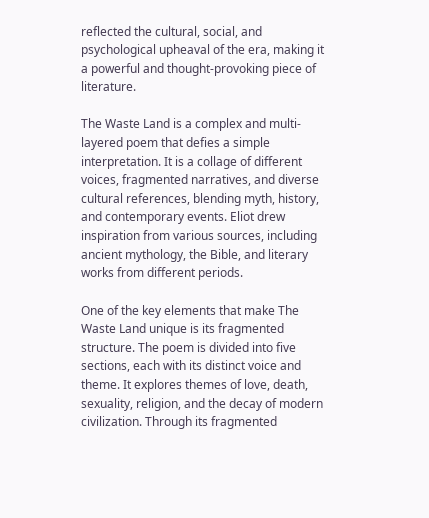reflected the cultural, social, and psychological upheaval of the era, making it a powerful and thought-provoking piece of literature.

The Waste Land is a complex and multi-layered poem that defies a simple interpretation. It is a collage of different voices, fragmented narratives, and diverse cultural references, blending myth, history, and contemporary events. Eliot drew inspiration from various sources, including ancient mythology, the Bible, and literary works from different periods.

One of the key elements that make The Waste Land unique is its fragmented structure. The poem is divided into five sections, each with its distinct voice and theme. It explores themes of love, death, sexuality, religion, and the decay of modern civilization. Through its fragmented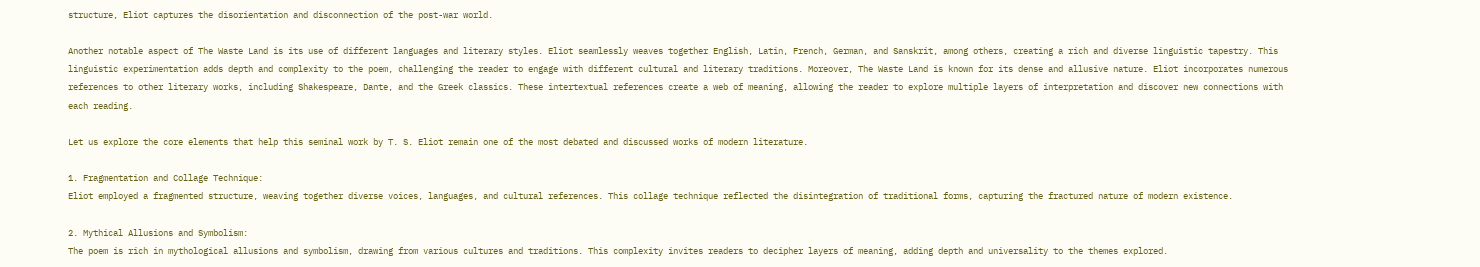structure, Eliot captures the disorientation and disconnection of the post-war world.

Another notable aspect of The Waste Land is its use of different languages and literary styles. Eliot seamlessly weaves together English, Latin, French, German, and Sanskrit, among others, creating a rich and diverse linguistic tapestry. This linguistic experimentation adds depth and complexity to the poem, challenging the reader to engage with different cultural and literary traditions. Moreover, The Waste Land is known for its dense and allusive nature. Eliot incorporates numerous references to other literary works, including Shakespeare, Dante, and the Greek classics. These intertextual references create a web of meaning, allowing the reader to explore multiple layers of interpretation and discover new connections with each reading.

Let us explore the core elements that help this seminal work by T. S. Eliot remain one of the most debated and discussed works of modern literature.

1. Fragmentation and Collage Technique:
Eliot employed a fragmented structure, weaving together diverse voices, languages, and cultural references. This collage technique reflected the disintegration of traditional forms, capturing the fractured nature of modern existence.

2. Mythical Allusions and Symbolism:
The poem is rich in mythological allusions and symbolism, drawing from various cultures and traditions. This complexity invites readers to decipher layers of meaning, adding depth and universality to the themes explored.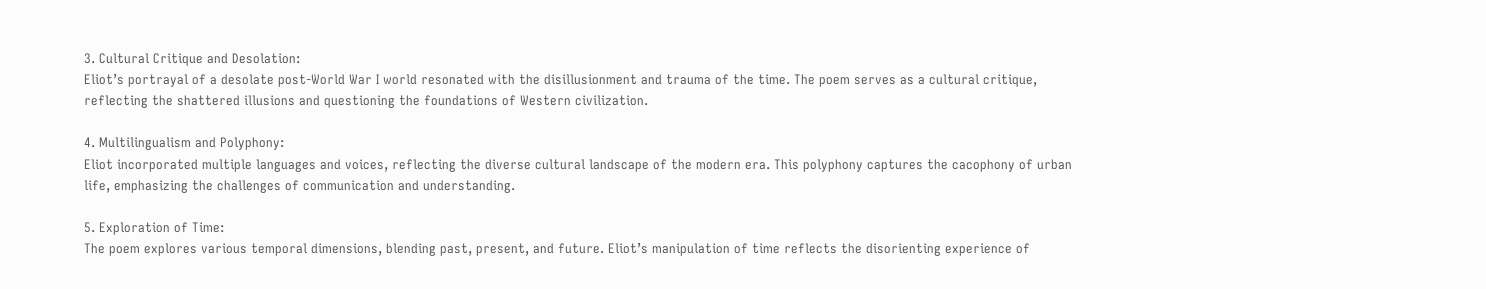3. Cultural Critique and Desolation:
Eliot’s portrayal of a desolate post-World War I world resonated with the disillusionment and trauma of the time. The poem serves as a cultural critique, reflecting the shattered illusions and questioning the foundations of Western civilization.

4. Multilingualism and Polyphony:
Eliot incorporated multiple languages and voices, reflecting the diverse cultural landscape of the modern era. This polyphony captures the cacophony of urban life, emphasizing the challenges of communication and understanding.

5. Exploration of Time:
The poem explores various temporal dimensions, blending past, present, and future. Eliot’s manipulation of time reflects the disorienting experience of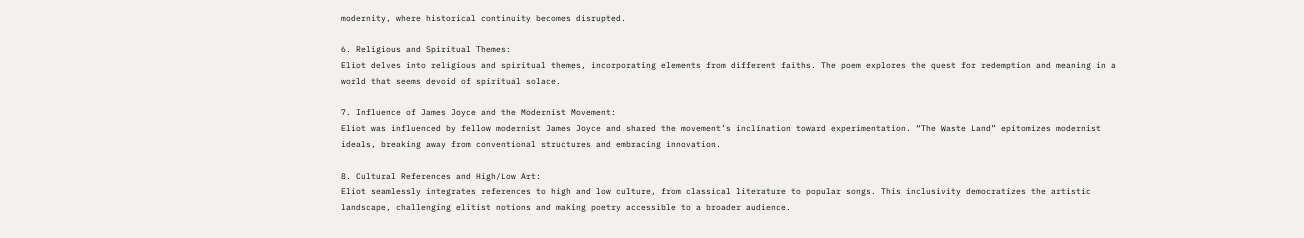modernity, where historical continuity becomes disrupted.

6. Religious and Spiritual Themes:
Eliot delves into religious and spiritual themes, incorporating elements from different faiths. The poem explores the quest for redemption and meaning in a world that seems devoid of spiritual solace.

7. Influence of James Joyce and the Modernist Movement:
Eliot was influenced by fellow modernist James Joyce and shared the movement’s inclination toward experimentation. “The Waste Land” epitomizes modernist ideals, breaking away from conventional structures and embracing innovation.

8. Cultural References and High/Low Art:
Eliot seamlessly integrates references to high and low culture, from classical literature to popular songs. This inclusivity democratizes the artistic landscape, challenging elitist notions and making poetry accessible to a broader audience.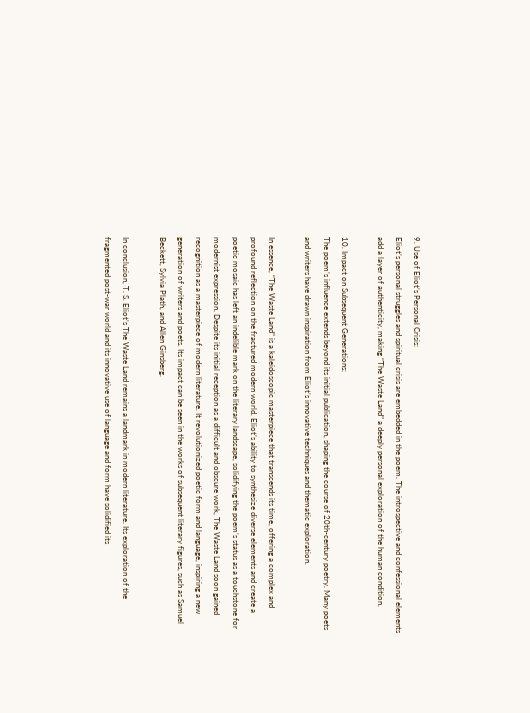9. Use of Eliot’s Personal Crisis:
Eliot’s personal struggles and spiritual crisis are embedded in the poem. The introspective and confessional elements add a layer of authenticity, making “The Waste Land” a deeply personal exploration of the human condition.

10. Impact on Subsequent Generations:
The poem’s influence extends beyond its initial publication, shaping the course of 20th-century poetry. Many poets and writers have drawn inspiration from Eliot’s innovative techniques and thematic exploration.

In essence, “The Waste Land” is a kaleidoscopic masterpiece that transcends its time, offering a complex and profound reflection on the fractured modern world. Eliot’s ability to synthesize diverse elements and create a poetic mosaic has left an indelible mark on the literary landscape, solidifying the poem’s status as a touchstone for modernist expression. Despite its initial reception as a difficult and obscure work, The Waste Land soon gained recognition as a masterpiece of modern literature. It revolutionized poetic form and language, inspiring a new generation of writers and poets. Its impact can be seen in the works of subsequent literary figures, such as Samuel Beckett, Sylvia Plath, and Allen Ginsberg.

In conclusion, T. S. Eliot’s The Waste Land remains a landmark in modern literature. Its exploration of the fragmented post-war world and its innovative use of language and form have solidified its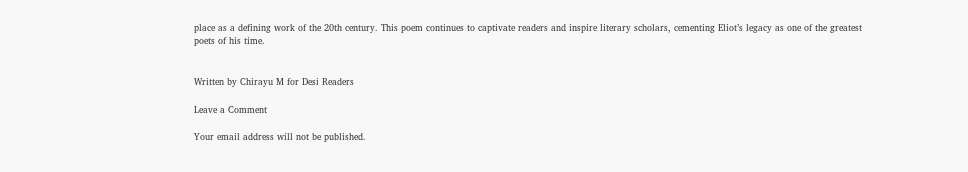place as a defining work of the 20th century. This poem continues to captivate readers and inspire literary scholars, cementing Eliot’s legacy as one of the greatest poets of his time.


Written by Chirayu M for Desi Readers

Leave a Comment

Your email address will not be published.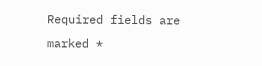Required fields are marked *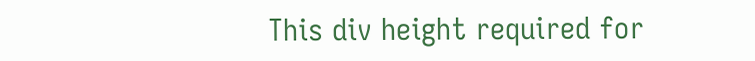This div height required for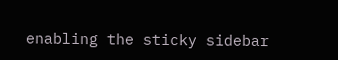enabling the sticky sidebar